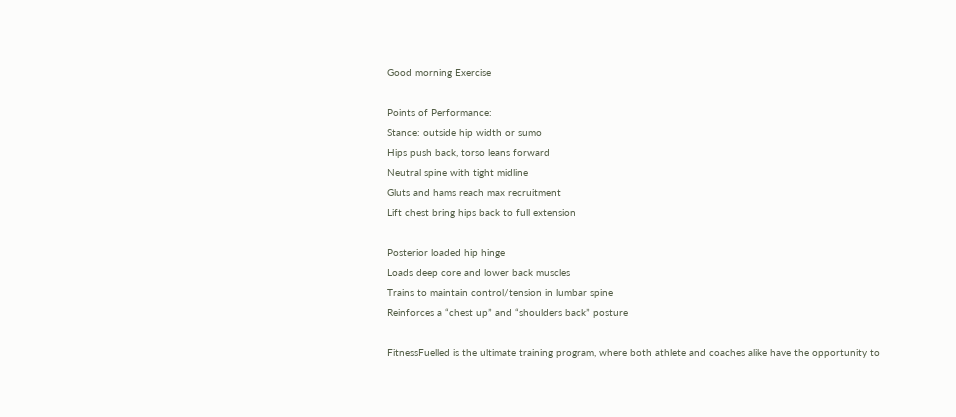Good morning Exercise

Points of Performance:
Stance: outside hip width or sumo
Hips push back, torso leans forward
Neutral spine with tight midline
Gluts and hams reach max recruitment
Lift chest bring hips back to full extension

Posterior loaded hip hinge
Loads deep core and lower back muscles
Trains to maintain control/tension in lumbar spine
Reinforces a “chest up” and “shoulders back” posture

FitnessFuelled is the ultimate training program, where both athlete and coaches alike have the opportunity to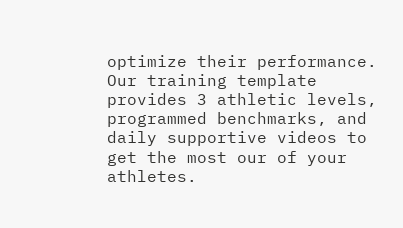optimize their performance. Our training template provides 3 athletic levels, programmed benchmarks, and daily supportive videos to get the most our of your athletes.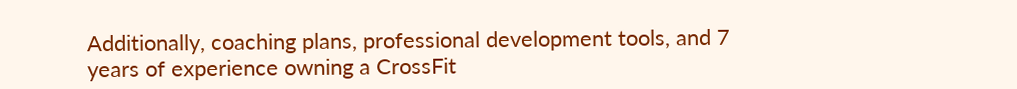Additionally, coaching plans, professional development tools, and 7 years of experience owning a CrossFit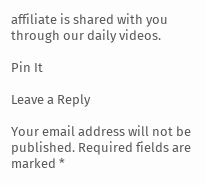affiliate is shared with you through our daily videos.

Pin It

Leave a Reply

Your email address will not be published. Required fields are marked *